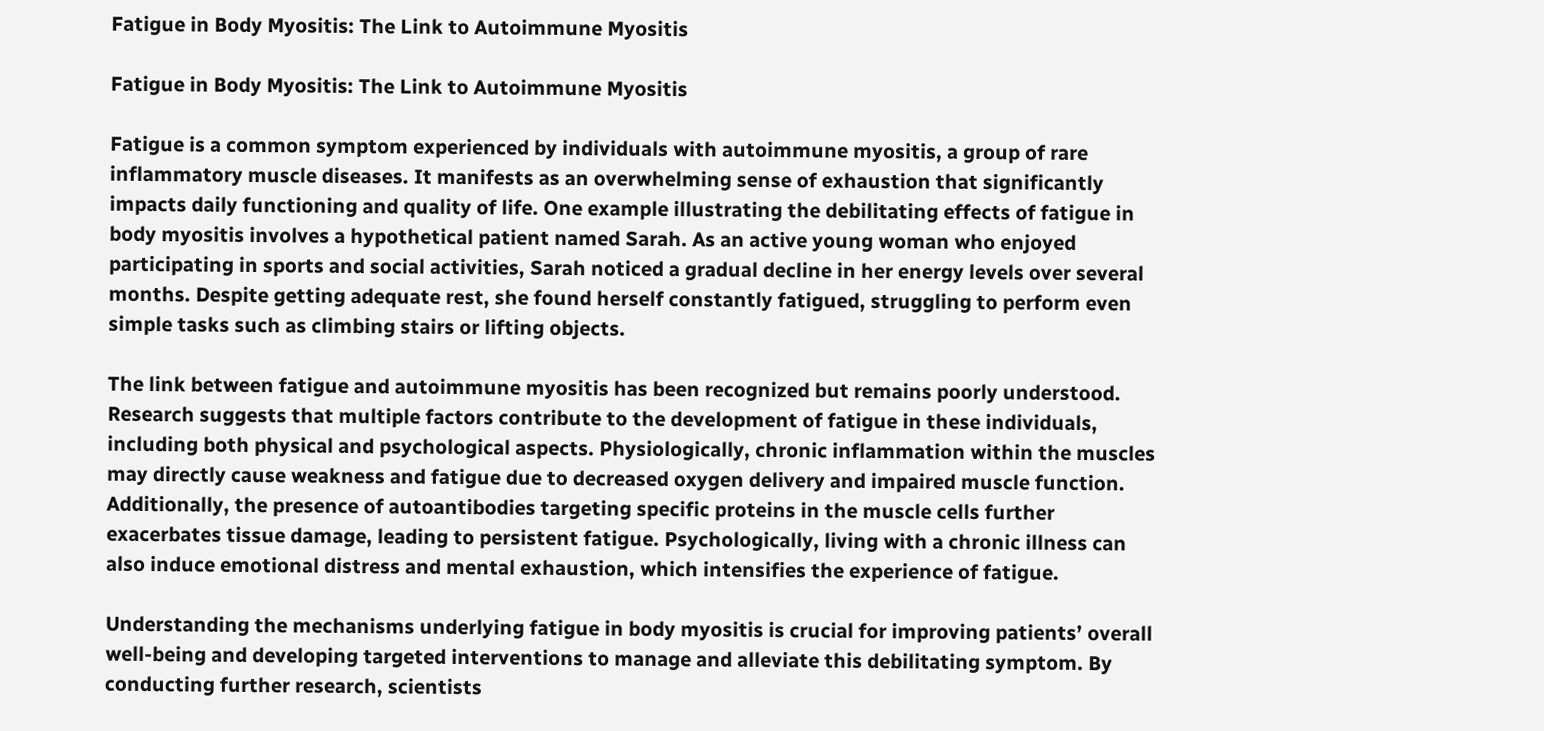Fatigue in Body Myositis: The Link to Autoimmune Myositis

Fatigue in Body Myositis: The Link to Autoimmune Myositis

Fatigue is a common symptom experienced by individuals with autoimmune myositis, a group of rare inflammatory muscle diseases. It manifests as an overwhelming sense of exhaustion that significantly impacts daily functioning and quality of life. One example illustrating the debilitating effects of fatigue in body myositis involves a hypothetical patient named Sarah. As an active young woman who enjoyed participating in sports and social activities, Sarah noticed a gradual decline in her energy levels over several months. Despite getting adequate rest, she found herself constantly fatigued, struggling to perform even simple tasks such as climbing stairs or lifting objects.

The link between fatigue and autoimmune myositis has been recognized but remains poorly understood. Research suggests that multiple factors contribute to the development of fatigue in these individuals, including both physical and psychological aspects. Physiologically, chronic inflammation within the muscles may directly cause weakness and fatigue due to decreased oxygen delivery and impaired muscle function. Additionally, the presence of autoantibodies targeting specific proteins in the muscle cells further exacerbates tissue damage, leading to persistent fatigue. Psychologically, living with a chronic illness can also induce emotional distress and mental exhaustion, which intensifies the experience of fatigue.

Understanding the mechanisms underlying fatigue in body myositis is crucial for improving patients’ overall well-being and developing targeted interventions to manage and alleviate this debilitating symptom. By conducting further research, scientists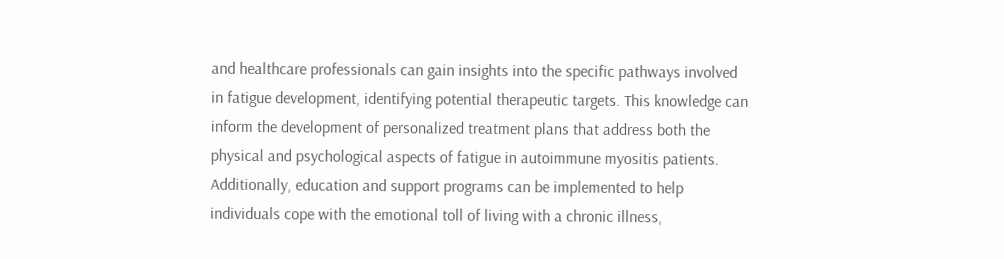and healthcare professionals can gain insights into the specific pathways involved in fatigue development, identifying potential therapeutic targets. This knowledge can inform the development of personalized treatment plans that address both the physical and psychological aspects of fatigue in autoimmune myositis patients. Additionally, education and support programs can be implemented to help individuals cope with the emotional toll of living with a chronic illness,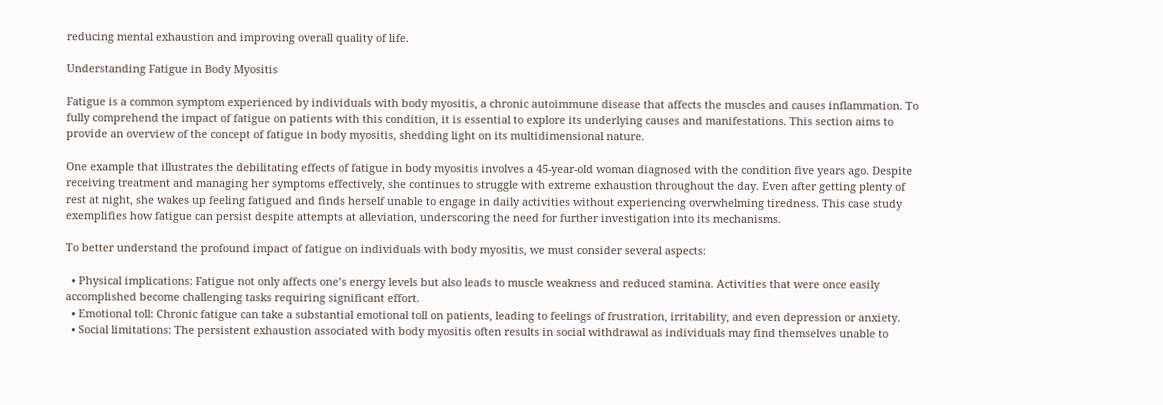reducing mental exhaustion and improving overall quality of life.

Understanding Fatigue in Body Myositis

Fatigue is a common symptom experienced by individuals with body myositis, a chronic autoimmune disease that affects the muscles and causes inflammation. To fully comprehend the impact of fatigue on patients with this condition, it is essential to explore its underlying causes and manifestations. This section aims to provide an overview of the concept of fatigue in body myositis, shedding light on its multidimensional nature.

One example that illustrates the debilitating effects of fatigue in body myositis involves a 45-year-old woman diagnosed with the condition five years ago. Despite receiving treatment and managing her symptoms effectively, she continues to struggle with extreme exhaustion throughout the day. Even after getting plenty of rest at night, she wakes up feeling fatigued and finds herself unable to engage in daily activities without experiencing overwhelming tiredness. This case study exemplifies how fatigue can persist despite attempts at alleviation, underscoring the need for further investigation into its mechanisms.

To better understand the profound impact of fatigue on individuals with body myositis, we must consider several aspects:

  • Physical implications: Fatigue not only affects one’s energy levels but also leads to muscle weakness and reduced stamina. Activities that were once easily accomplished become challenging tasks requiring significant effort.
  • Emotional toll: Chronic fatigue can take a substantial emotional toll on patients, leading to feelings of frustration, irritability, and even depression or anxiety.
  • Social limitations: The persistent exhaustion associated with body myositis often results in social withdrawal as individuals may find themselves unable to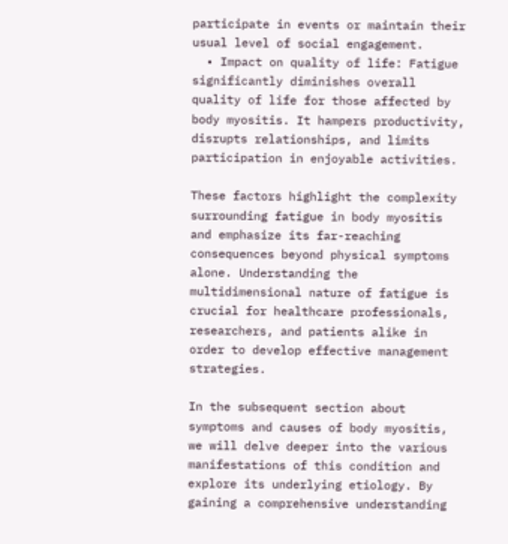participate in events or maintain their usual level of social engagement.
  • Impact on quality of life: Fatigue significantly diminishes overall quality of life for those affected by body myositis. It hampers productivity, disrupts relationships, and limits participation in enjoyable activities.

These factors highlight the complexity surrounding fatigue in body myositis and emphasize its far-reaching consequences beyond physical symptoms alone. Understanding the multidimensional nature of fatigue is crucial for healthcare professionals, researchers, and patients alike in order to develop effective management strategies.

In the subsequent section about symptoms and causes of body myositis, we will delve deeper into the various manifestations of this condition and explore its underlying etiology. By gaining a comprehensive understanding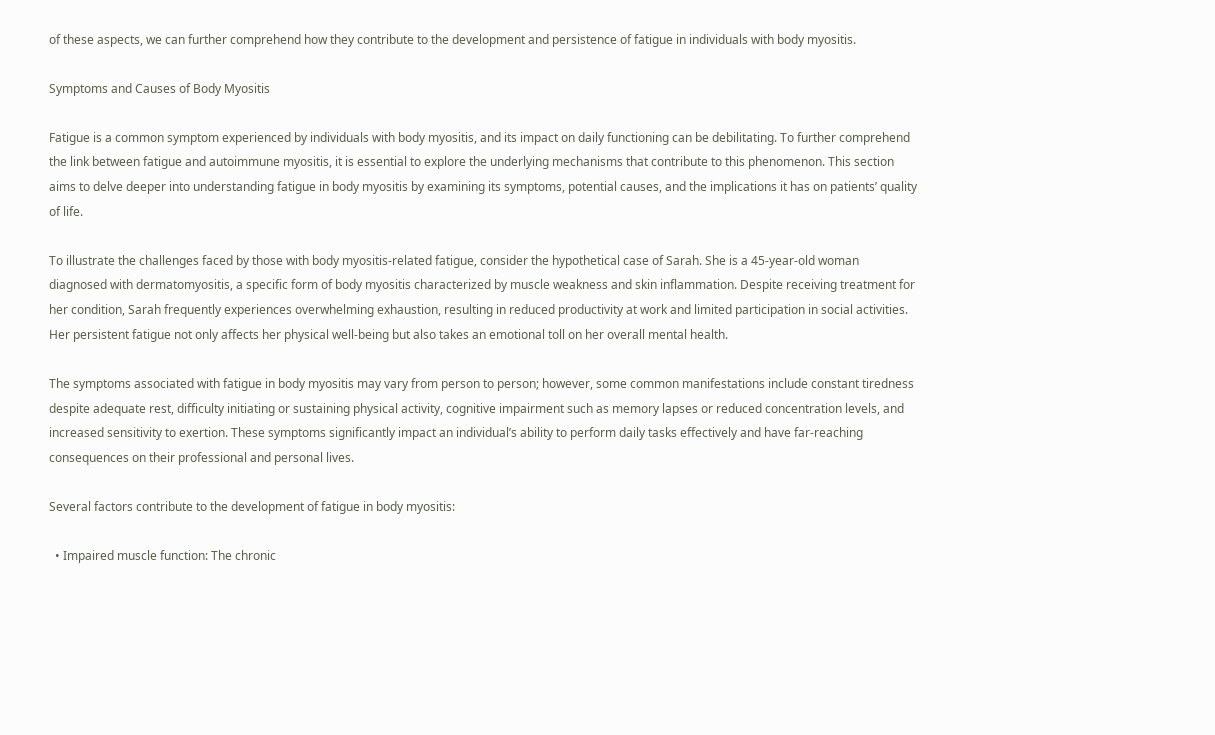of these aspects, we can further comprehend how they contribute to the development and persistence of fatigue in individuals with body myositis.

Symptoms and Causes of Body Myositis

Fatigue is a common symptom experienced by individuals with body myositis, and its impact on daily functioning can be debilitating. To further comprehend the link between fatigue and autoimmune myositis, it is essential to explore the underlying mechanisms that contribute to this phenomenon. This section aims to delve deeper into understanding fatigue in body myositis by examining its symptoms, potential causes, and the implications it has on patients’ quality of life.

To illustrate the challenges faced by those with body myositis-related fatigue, consider the hypothetical case of Sarah. She is a 45-year-old woman diagnosed with dermatomyositis, a specific form of body myositis characterized by muscle weakness and skin inflammation. Despite receiving treatment for her condition, Sarah frequently experiences overwhelming exhaustion, resulting in reduced productivity at work and limited participation in social activities. Her persistent fatigue not only affects her physical well-being but also takes an emotional toll on her overall mental health.

The symptoms associated with fatigue in body myositis may vary from person to person; however, some common manifestations include constant tiredness despite adequate rest, difficulty initiating or sustaining physical activity, cognitive impairment such as memory lapses or reduced concentration levels, and increased sensitivity to exertion. These symptoms significantly impact an individual’s ability to perform daily tasks effectively and have far-reaching consequences on their professional and personal lives.

Several factors contribute to the development of fatigue in body myositis:

  • Impaired muscle function: The chronic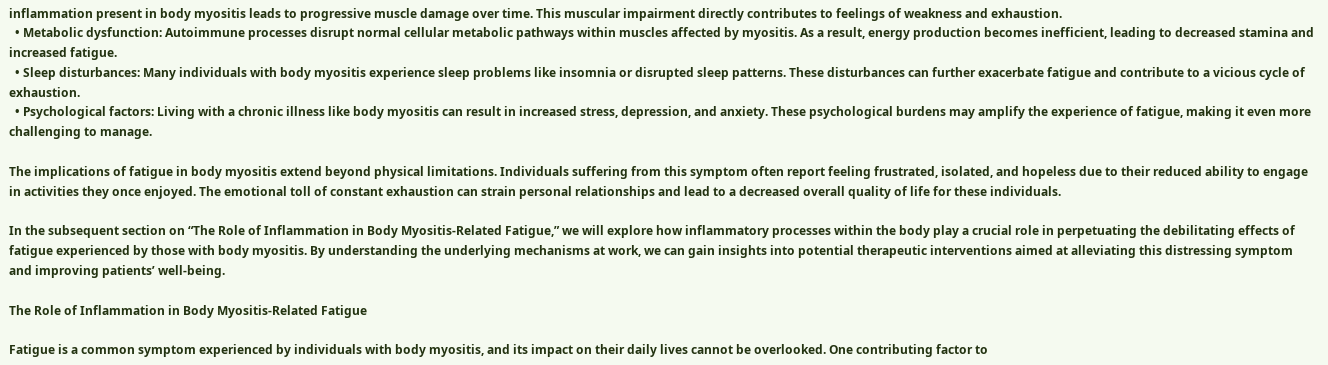inflammation present in body myositis leads to progressive muscle damage over time. This muscular impairment directly contributes to feelings of weakness and exhaustion.
  • Metabolic dysfunction: Autoimmune processes disrupt normal cellular metabolic pathways within muscles affected by myositis. As a result, energy production becomes inefficient, leading to decreased stamina and increased fatigue.
  • Sleep disturbances: Many individuals with body myositis experience sleep problems like insomnia or disrupted sleep patterns. These disturbances can further exacerbate fatigue and contribute to a vicious cycle of exhaustion.
  • Psychological factors: Living with a chronic illness like body myositis can result in increased stress, depression, and anxiety. These psychological burdens may amplify the experience of fatigue, making it even more challenging to manage.

The implications of fatigue in body myositis extend beyond physical limitations. Individuals suffering from this symptom often report feeling frustrated, isolated, and hopeless due to their reduced ability to engage in activities they once enjoyed. The emotional toll of constant exhaustion can strain personal relationships and lead to a decreased overall quality of life for these individuals.

In the subsequent section on “The Role of Inflammation in Body Myositis-Related Fatigue,” we will explore how inflammatory processes within the body play a crucial role in perpetuating the debilitating effects of fatigue experienced by those with body myositis. By understanding the underlying mechanisms at work, we can gain insights into potential therapeutic interventions aimed at alleviating this distressing symptom and improving patients’ well-being.

The Role of Inflammation in Body Myositis-Related Fatigue

Fatigue is a common symptom experienced by individuals with body myositis, and its impact on their daily lives cannot be overlooked. One contributing factor to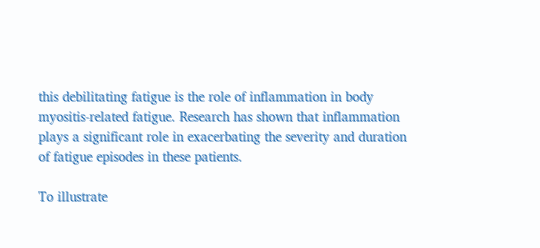this debilitating fatigue is the role of inflammation in body myositis-related fatigue. Research has shown that inflammation plays a significant role in exacerbating the severity and duration of fatigue episodes in these patients.

To illustrate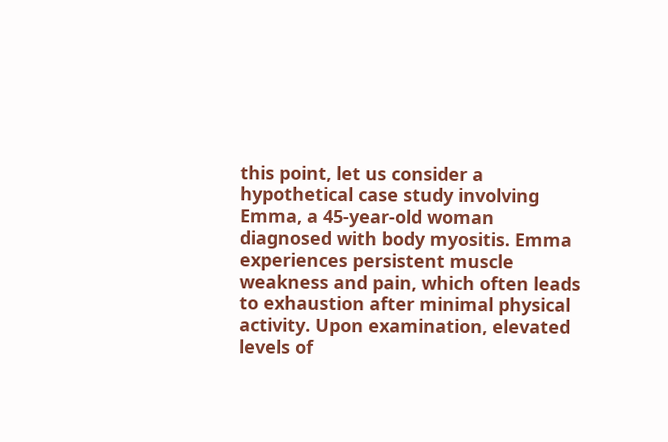this point, let us consider a hypothetical case study involving Emma, a 45-year-old woman diagnosed with body myositis. Emma experiences persistent muscle weakness and pain, which often leads to exhaustion after minimal physical activity. Upon examination, elevated levels of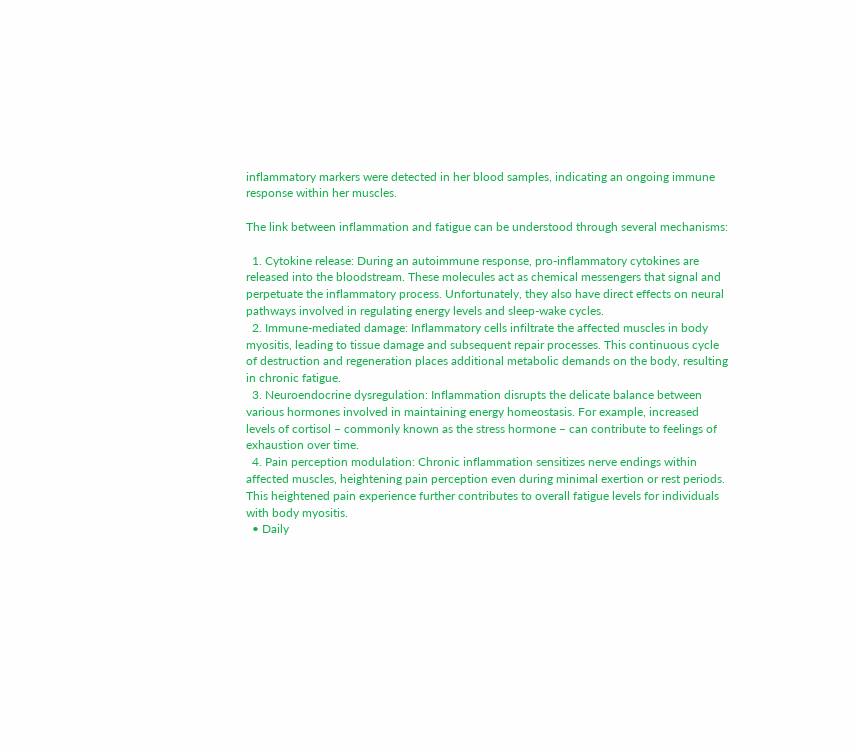inflammatory markers were detected in her blood samples, indicating an ongoing immune response within her muscles.

The link between inflammation and fatigue can be understood through several mechanisms:

  1. Cytokine release: During an autoimmune response, pro-inflammatory cytokines are released into the bloodstream. These molecules act as chemical messengers that signal and perpetuate the inflammatory process. Unfortunately, they also have direct effects on neural pathways involved in regulating energy levels and sleep-wake cycles.
  2. Immune-mediated damage: Inflammatory cells infiltrate the affected muscles in body myositis, leading to tissue damage and subsequent repair processes. This continuous cycle of destruction and regeneration places additional metabolic demands on the body, resulting in chronic fatigue.
  3. Neuroendocrine dysregulation: Inflammation disrupts the delicate balance between various hormones involved in maintaining energy homeostasis. For example, increased levels of cortisol – commonly known as the stress hormone – can contribute to feelings of exhaustion over time.
  4. Pain perception modulation: Chronic inflammation sensitizes nerve endings within affected muscles, heightening pain perception even during minimal exertion or rest periods. This heightened pain experience further contributes to overall fatigue levels for individuals with body myositis.
  • Daily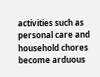activities such as personal care and household chores become arduous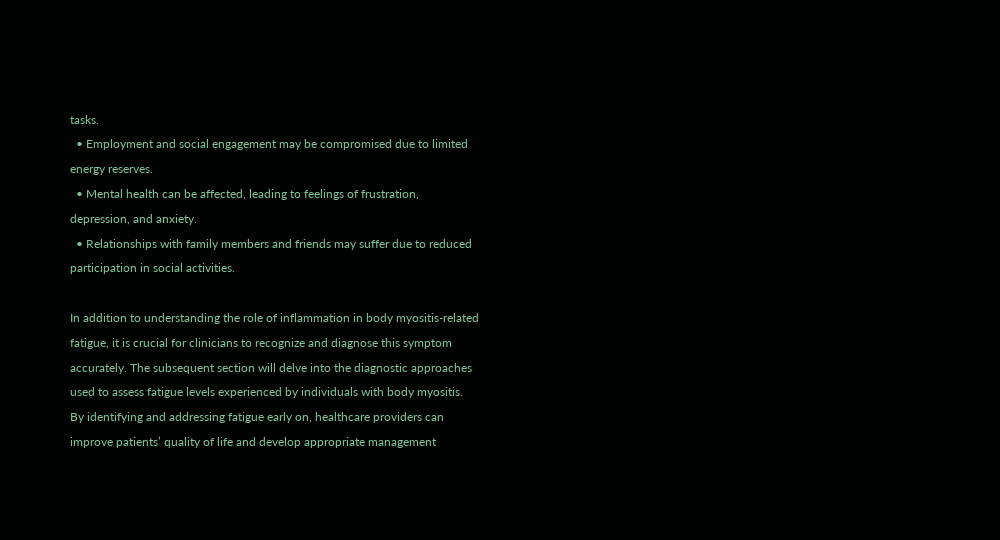tasks.
  • Employment and social engagement may be compromised due to limited energy reserves.
  • Mental health can be affected, leading to feelings of frustration, depression, and anxiety.
  • Relationships with family members and friends may suffer due to reduced participation in social activities.

In addition to understanding the role of inflammation in body myositis-related fatigue, it is crucial for clinicians to recognize and diagnose this symptom accurately. The subsequent section will delve into the diagnostic approaches used to assess fatigue levels experienced by individuals with body myositis. By identifying and addressing fatigue early on, healthcare providers can improve patients’ quality of life and develop appropriate management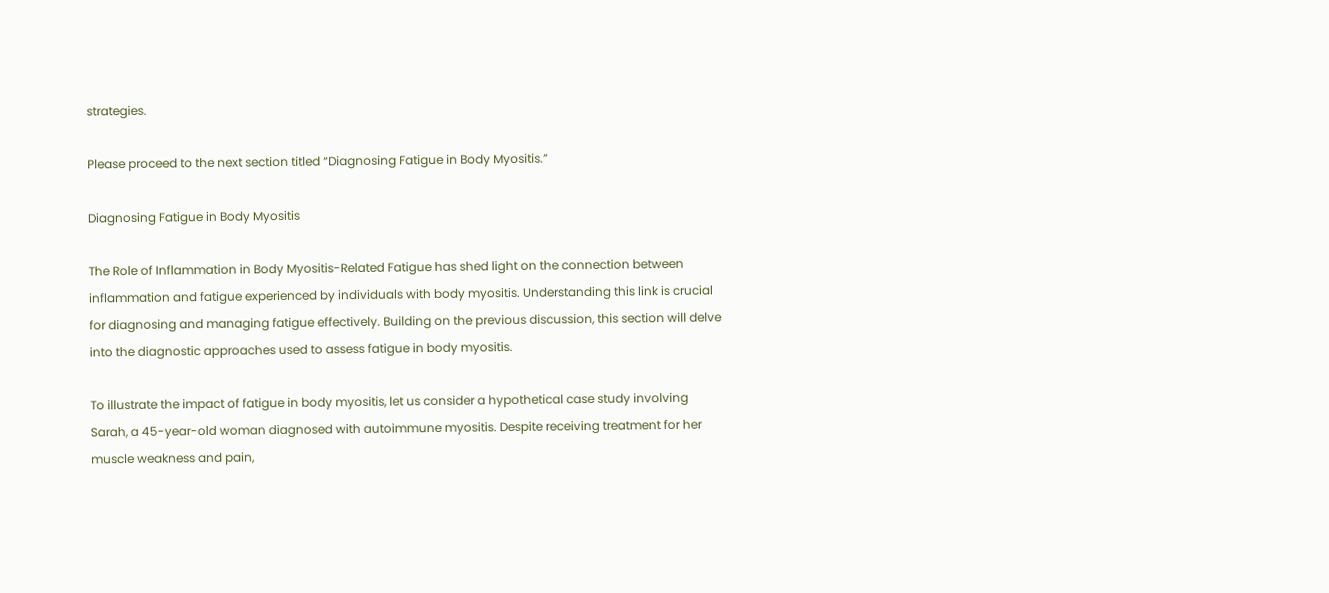strategies.

Please proceed to the next section titled “Diagnosing Fatigue in Body Myositis.”

Diagnosing Fatigue in Body Myositis

The Role of Inflammation in Body Myositis-Related Fatigue has shed light on the connection between inflammation and fatigue experienced by individuals with body myositis. Understanding this link is crucial for diagnosing and managing fatigue effectively. Building on the previous discussion, this section will delve into the diagnostic approaches used to assess fatigue in body myositis.

To illustrate the impact of fatigue in body myositis, let us consider a hypothetical case study involving Sarah, a 45-year-old woman diagnosed with autoimmune myositis. Despite receiving treatment for her muscle weakness and pain,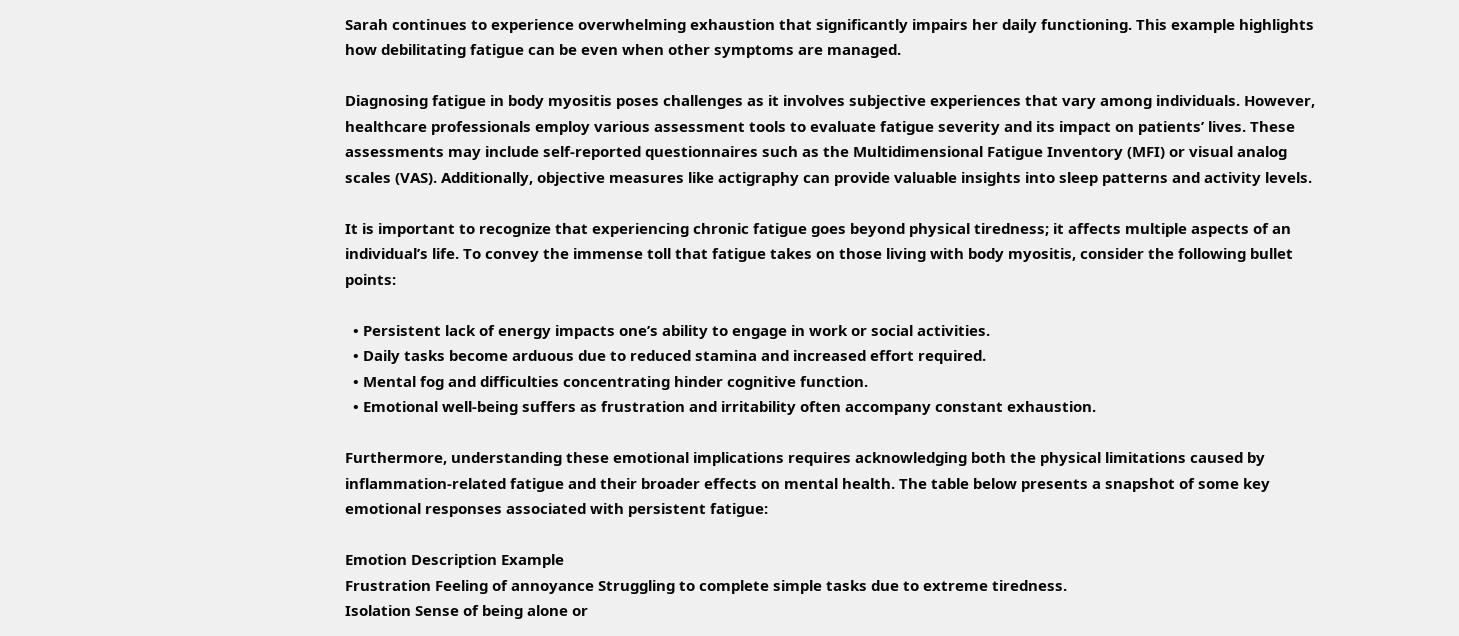Sarah continues to experience overwhelming exhaustion that significantly impairs her daily functioning. This example highlights how debilitating fatigue can be even when other symptoms are managed.

Diagnosing fatigue in body myositis poses challenges as it involves subjective experiences that vary among individuals. However, healthcare professionals employ various assessment tools to evaluate fatigue severity and its impact on patients’ lives. These assessments may include self-reported questionnaires such as the Multidimensional Fatigue Inventory (MFI) or visual analog scales (VAS). Additionally, objective measures like actigraphy can provide valuable insights into sleep patterns and activity levels.

It is important to recognize that experiencing chronic fatigue goes beyond physical tiredness; it affects multiple aspects of an individual’s life. To convey the immense toll that fatigue takes on those living with body myositis, consider the following bullet points:

  • Persistent lack of energy impacts one’s ability to engage in work or social activities.
  • Daily tasks become arduous due to reduced stamina and increased effort required.
  • Mental fog and difficulties concentrating hinder cognitive function.
  • Emotional well-being suffers as frustration and irritability often accompany constant exhaustion.

Furthermore, understanding these emotional implications requires acknowledging both the physical limitations caused by inflammation-related fatigue and their broader effects on mental health. The table below presents a snapshot of some key emotional responses associated with persistent fatigue:

Emotion Description Example
Frustration Feeling of annoyance Struggling to complete simple tasks due to extreme tiredness.
Isolation Sense of being alone or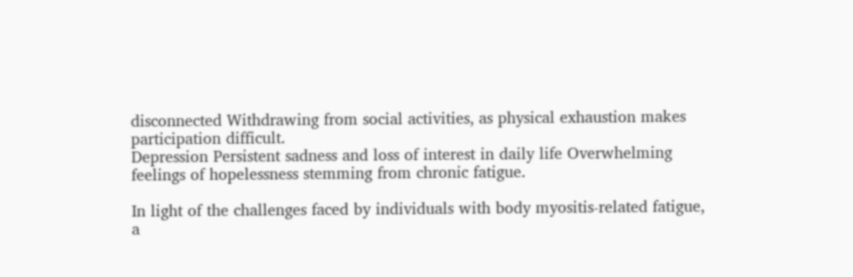disconnected Withdrawing from social activities, as physical exhaustion makes participation difficult.
Depression Persistent sadness and loss of interest in daily life Overwhelming feelings of hopelessness stemming from chronic fatigue.

In light of the challenges faced by individuals with body myositis-related fatigue, a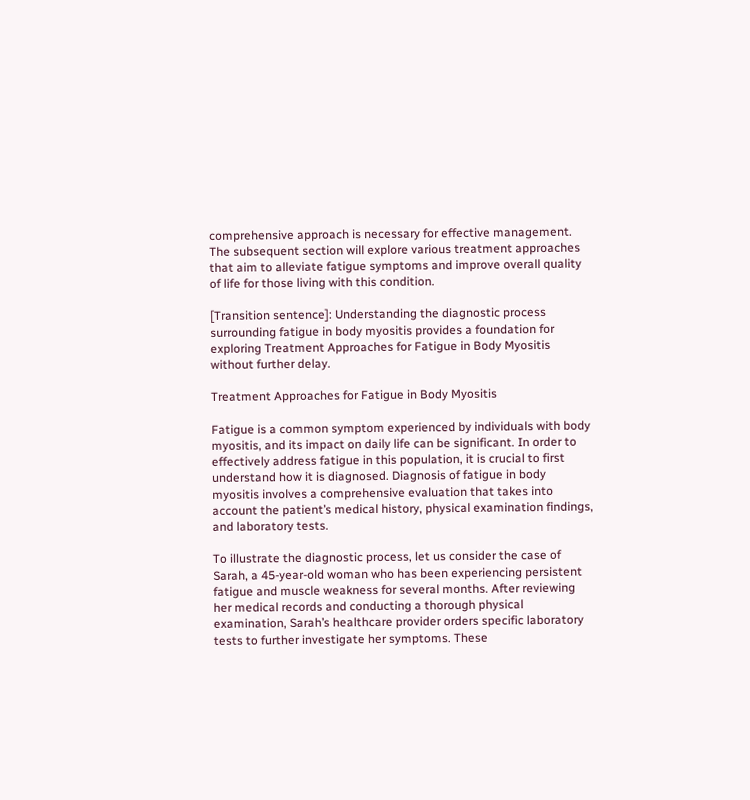comprehensive approach is necessary for effective management. The subsequent section will explore various treatment approaches that aim to alleviate fatigue symptoms and improve overall quality of life for those living with this condition.

[Transition sentence]: Understanding the diagnostic process surrounding fatigue in body myositis provides a foundation for exploring Treatment Approaches for Fatigue in Body Myositis without further delay.

Treatment Approaches for Fatigue in Body Myositis

Fatigue is a common symptom experienced by individuals with body myositis, and its impact on daily life can be significant. In order to effectively address fatigue in this population, it is crucial to first understand how it is diagnosed. Diagnosis of fatigue in body myositis involves a comprehensive evaluation that takes into account the patient’s medical history, physical examination findings, and laboratory tests.

To illustrate the diagnostic process, let us consider the case of Sarah, a 45-year-old woman who has been experiencing persistent fatigue and muscle weakness for several months. After reviewing her medical records and conducting a thorough physical examination, Sarah’s healthcare provider orders specific laboratory tests to further investigate her symptoms. These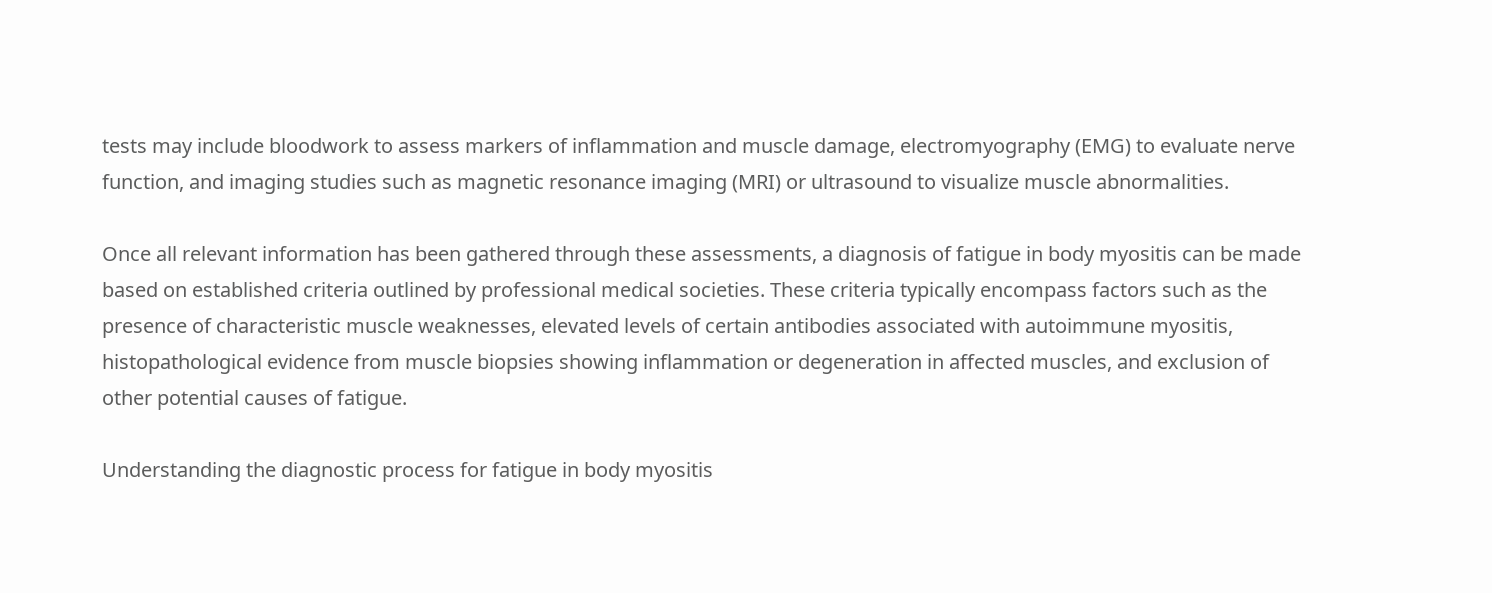tests may include bloodwork to assess markers of inflammation and muscle damage, electromyography (EMG) to evaluate nerve function, and imaging studies such as magnetic resonance imaging (MRI) or ultrasound to visualize muscle abnormalities.

Once all relevant information has been gathered through these assessments, a diagnosis of fatigue in body myositis can be made based on established criteria outlined by professional medical societies. These criteria typically encompass factors such as the presence of characteristic muscle weaknesses, elevated levels of certain antibodies associated with autoimmune myositis, histopathological evidence from muscle biopsies showing inflammation or degeneration in affected muscles, and exclusion of other potential causes of fatigue.

Understanding the diagnostic process for fatigue in body myositis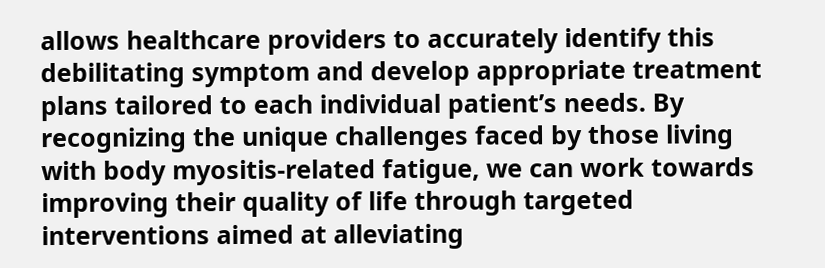allows healthcare providers to accurately identify this debilitating symptom and develop appropriate treatment plans tailored to each individual patient’s needs. By recognizing the unique challenges faced by those living with body myositis-related fatigue, we can work towards improving their quality of life through targeted interventions aimed at alleviating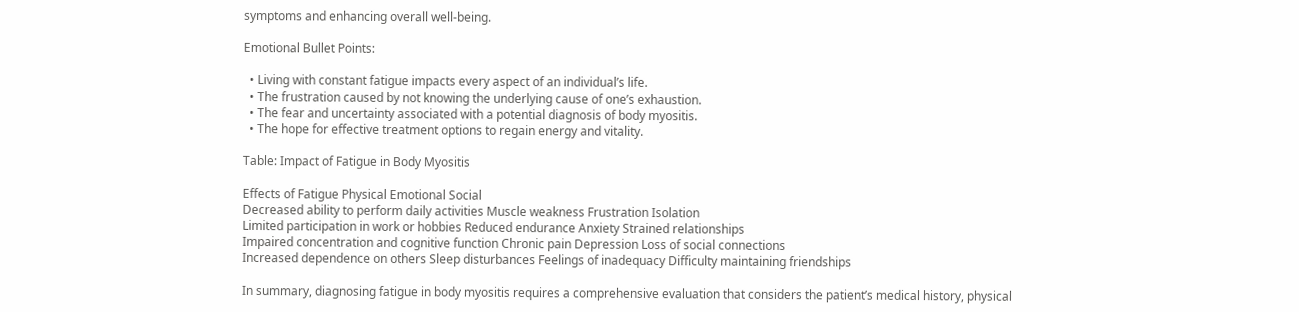symptoms and enhancing overall well-being.

Emotional Bullet Points:

  • Living with constant fatigue impacts every aspect of an individual’s life.
  • The frustration caused by not knowing the underlying cause of one’s exhaustion.
  • The fear and uncertainty associated with a potential diagnosis of body myositis.
  • The hope for effective treatment options to regain energy and vitality.

Table: Impact of Fatigue in Body Myositis

Effects of Fatigue Physical Emotional Social
Decreased ability to perform daily activities Muscle weakness Frustration Isolation
Limited participation in work or hobbies Reduced endurance Anxiety Strained relationships
Impaired concentration and cognitive function Chronic pain Depression Loss of social connections
Increased dependence on others Sleep disturbances Feelings of inadequacy Difficulty maintaining friendships

In summary, diagnosing fatigue in body myositis requires a comprehensive evaluation that considers the patient’s medical history, physical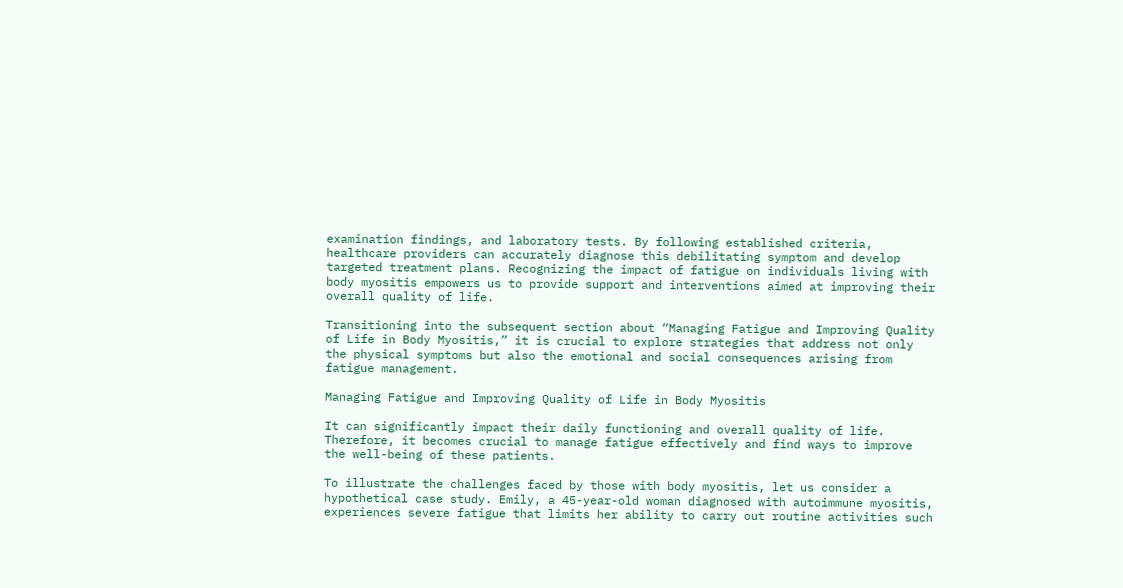examination findings, and laboratory tests. By following established criteria, healthcare providers can accurately diagnose this debilitating symptom and develop targeted treatment plans. Recognizing the impact of fatigue on individuals living with body myositis empowers us to provide support and interventions aimed at improving their overall quality of life.

Transitioning into the subsequent section about “Managing Fatigue and Improving Quality of Life in Body Myositis,” it is crucial to explore strategies that address not only the physical symptoms but also the emotional and social consequences arising from fatigue management.

Managing Fatigue and Improving Quality of Life in Body Myositis

It can significantly impact their daily functioning and overall quality of life. Therefore, it becomes crucial to manage fatigue effectively and find ways to improve the well-being of these patients.

To illustrate the challenges faced by those with body myositis, let us consider a hypothetical case study. Emily, a 45-year-old woman diagnosed with autoimmune myositis, experiences severe fatigue that limits her ability to carry out routine activities such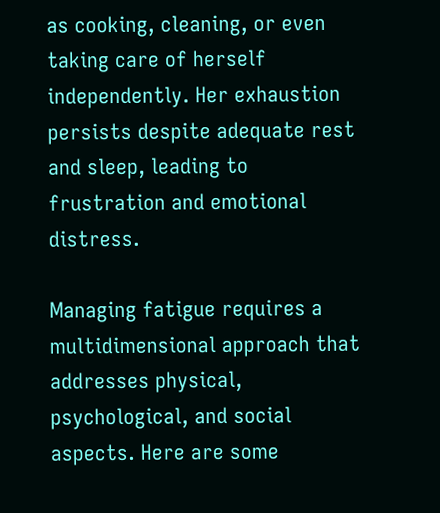as cooking, cleaning, or even taking care of herself independently. Her exhaustion persists despite adequate rest and sleep, leading to frustration and emotional distress.

Managing fatigue requires a multidimensional approach that addresses physical, psychological, and social aspects. Here are some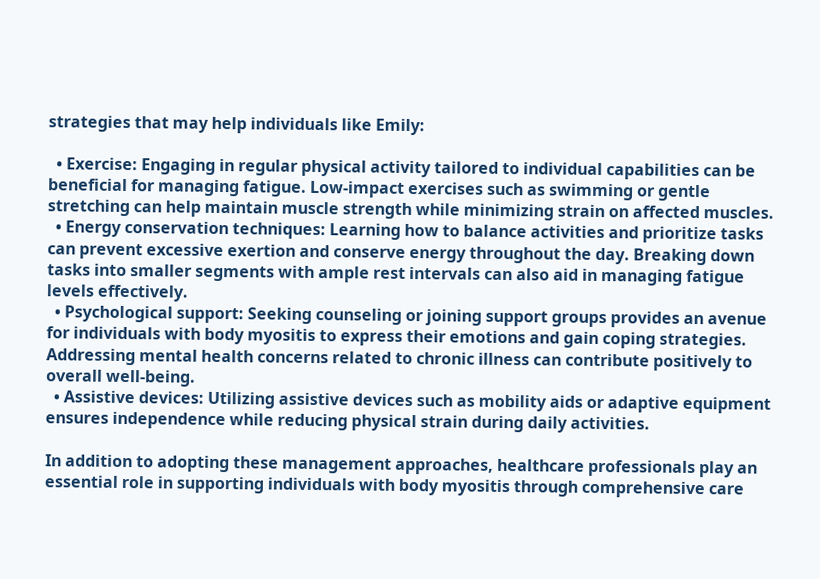strategies that may help individuals like Emily:

  • Exercise: Engaging in regular physical activity tailored to individual capabilities can be beneficial for managing fatigue. Low-impact exercises such as swimming or gentle stretching can help maintain muscle strength while minimizing strain on affected muscles.
  • Energy conservation techniques: Learning how to balance activities and prioritize tasks can prevent excessive exertion and conserve energy throughout the day. Breaking down tasks into smaller segments with ample rest intervals can also aid in managing fatigue levels effectively.
  • Psychological support: Seeking counseling or joining support groups provides an avenue for individuals with body myositis to express their emotions and gain coping strategies. Addressing mental health concerns related to chronic illness can contribute positively to overall well-being.
  • Assistive devices: Utilizing assistive devices such as mobility aids or adaptive equipment ensures independence while reducing physical strain during daily activities.

In addition to adopting these management approaches, healthcare professionals play an essential role in supporting individuals with body myositis through comprehensive care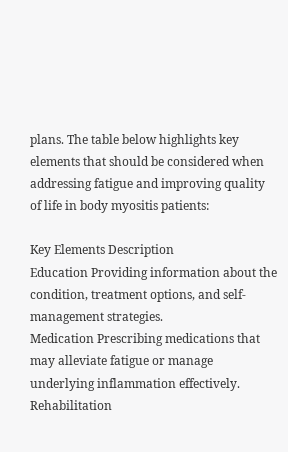plans. The table below highlights key elements that should be considered when addressing fatigue and improving quality of life in body myositis patients:

Key Elements Description
Education Providing information about the condition, treatment options, and self-management strategies.
Medication Prescribing medications that may alleviate fatigue or manage underlying inflammation effectively.
Rehabilitation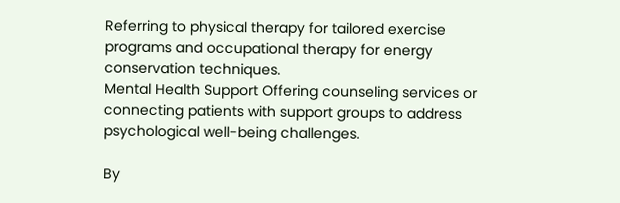Referring to physical therapy for tailored exercise programs and occupational therapy for energy conservation techniques.
Mental Health Support Offering counseling services or connecting patients with support groups to address psychological well-being challenges.

By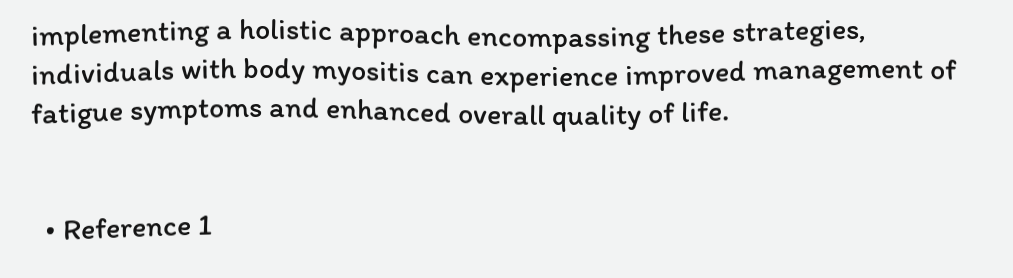implementing a holistic approach encompassing these strategies, individuals with body myositis can experience improved management of fatigue symptoms and enhanced overall quality of life.


  • Reference 1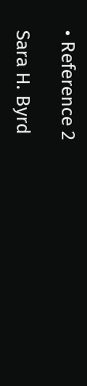• Reference 2

Sara H. Byrd